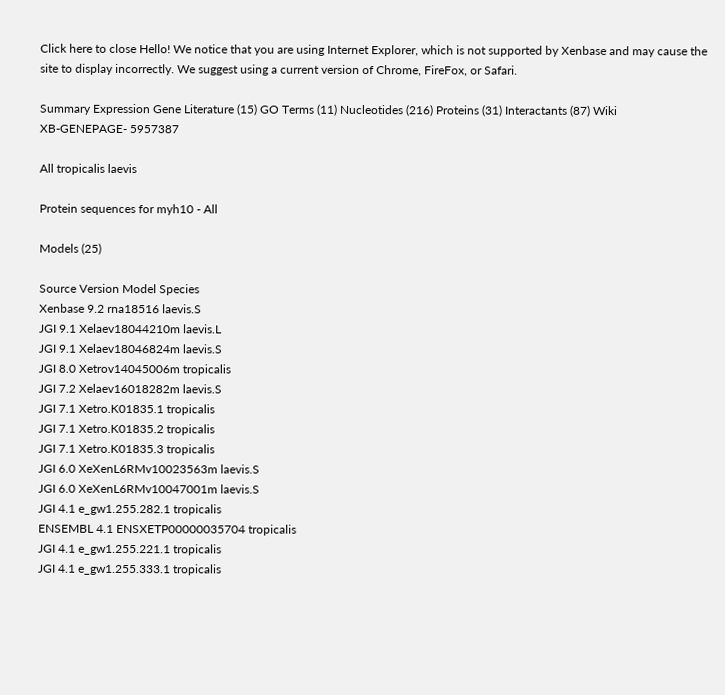Click here to close Hello! We notice that you are using Internet Explorer, which is not supported by Xenbase and may cause the site to display incorrectly. We suggest using a current version of Chrome, FireFox, or Safari.

Summary Expression Gene Literature (15) GO Terms (11) Nucleotides (216) Proteins (31) Interactants (87) Wiki
XB-GENEPAGE- 5957387

All tropicalis laevis

Protein sequences for myh10 - All

Models (25)

Source Version Model Species
Xenbase 9.2 rna18516 laevis.S
JGI 9.1 Xelaev18044210m laevis.L
JGI 9.1 Xelaev18046824m laevis.S
JGI 8.0 Xetrov14045006m tropicalis
JGI 7.2 Xelaev16018282m laevis.S
JGI 7.1 Xetro.K01835.1 tropicalis
JGI 7.1 Xetro.K01835.2 tropicalis
JGI 7.1 Xetro.K01835.3 tropicalis
JGI 6.0 XeXenL6RMv10023563m laevis.S
JGI 6.0 XeXenL6RMv10047001m laevis.S
JGI 4.1 e_gw1.255.282.1 tropicalis
ENSEMBL 4.1 ENSXETP00000035704 tropicalis
JGI 4.1 e_gw1.255.221.1 tropicalis
JGI 4.1 e_gw1.255.333.1 tropicalis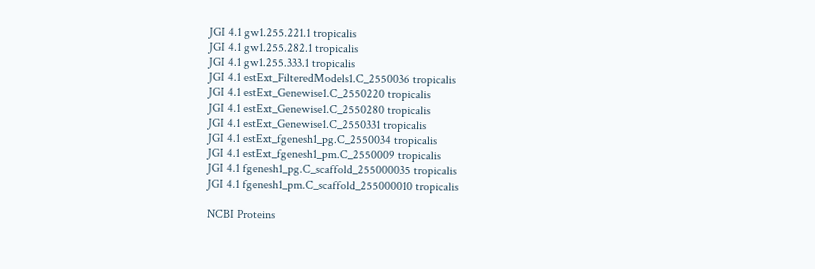JGI 4.1 gw1.255.221.1 tropicalis
JGI 4.1 gw1.255.282.1 tropicalis
JGI 4.1 gw1.255.333.1 tropicalis
JGI 4.1 estExt_FilteredModels1.C_2550036 tropicalis
JGI 4.1 estExt_Genewise1.C_2550220 tropicalis
JGI 4.1 estExt_Genewise1.C_2550280 tropicalis
JGI 4.1 estExt_Genewise1.C_2550331 tropicalis
JGI 4.1 estExt_fgenesh1_pg.C_2550034 tropicalis
JGI 4.1 estExt_fgenesh1_pm.C_2550009 tropicalis
JGI 4.1 fgenesh1_pg.C_scaffold_255000035 tropicalis
JGI 4.1 fgenesh1_pm.C_scaffold_255000010 tropicalis

NCBI Proteins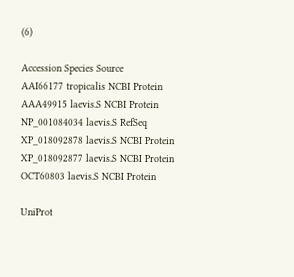(6)

Accession Species Source
AAI66177 tropicalis NCBI Protein
AAA49915 laevis.S NCBI Protein
NP_001084034 laevis.S RefSeq
XP_018092878 laevis.S NCBI Protein
XP_018092877 laevis.S NCBI Protein
OCT60803 laevis.S NCBI Protein

UniProt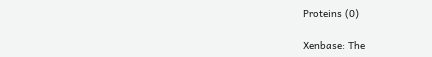Proteins (0)

Xenbase: The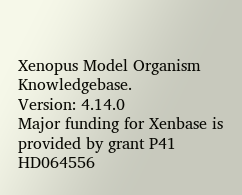Xenopus Model Organism Knowledgebase.
Version: 4.14.0
Major funding for Xenbase is provided by grant P41 HD064556